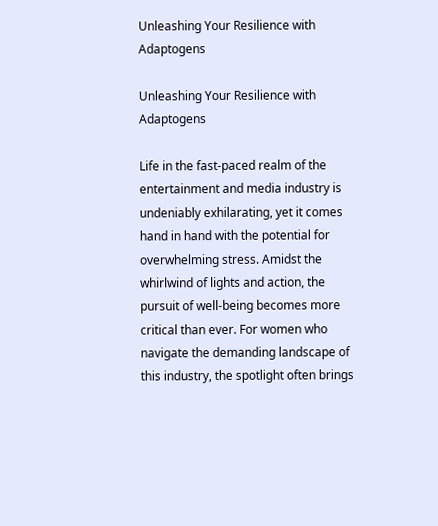Unleashing Your Resilience with Adaptogens

Unleashing Your Resilience with Adaptogens

Life in the fast-paced realm of the entertainment and media industry is undeniably exhilarating, yet it comes hand in hand with the potential for overwhelming stress. Amidst the whirlwind of lights and action, the pursuit of well-being becomes more critical than ever. For women who navigate the demanding landscape of this industry, the spotlight often brings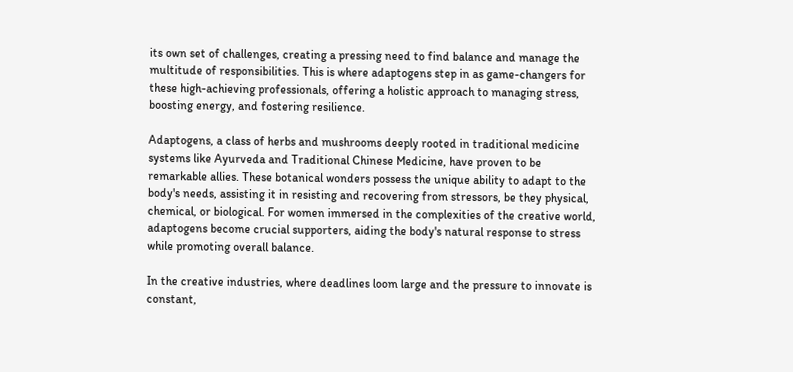its own set of challenges, creating a pressing need to find balance and manage the multitude of responsibilities. This is where adaptogens step in as game-changers for these high-achieving professionals, offering a holistic approach to managing stress, boosting energy, and fostering resilience.

Adaptogens, a class of herbs and mushrooms deeply rooted in traditional medicine systems like Ayurveda and Traditional Chinese Medicine, have proven to be remarkable allies. These botanical wonders possess the unique ability to adapt to the body's needs, assisting it in resisting and recovering from stressors, be they physical, chemical, or biological. For women immersed in the complexities of the creative world, adaptogens become crucial supporters, aiding the body's natural response to stress while promoting overall balance.

In the creative industries, where deadlines loom large and the pressure to innovate is constant,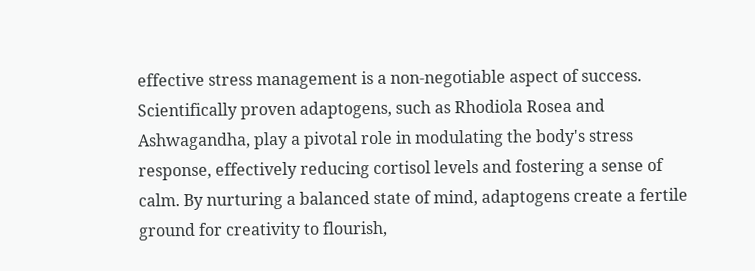effective stress management is a non-negotiable aspect of success. Scientifically proven adaptogens, such as Rhodiola Rosea and Ashwagandha, play a pivotal role in modulating the body's stress response, effectively reducing cortisol levels and fostering a sense of calm. By nurturing a balanced state of mind, adaptogens create a fertile ground for creativity to flourish,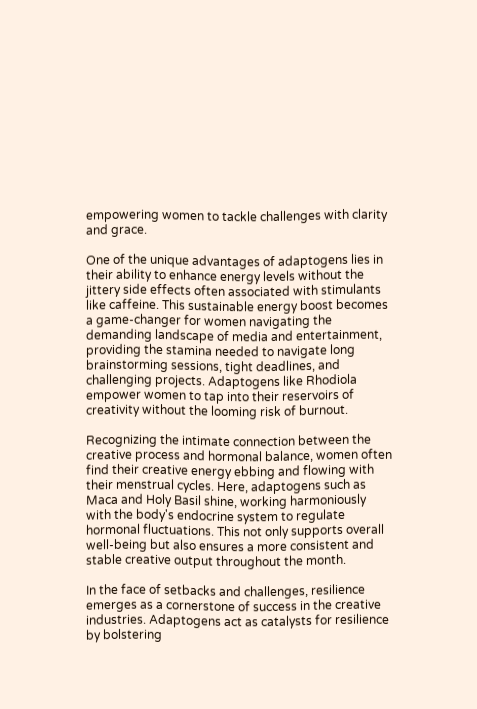empowering women to tackle challenges with clarity and grace.

One of the unique advantages of adaptogens lies in their ability to enhance energy levels without the jittery side effects often associated with stimulants like caffeine. This sustainable energy boost becomes a game-changer for women navigating the demanding landscape of media and entertainment, providing the stamina needed to navigate long brainstorming sessions, tight deadlines, and challenging projects. Adaptogens like Rhodiola empower women to tap into their reservoirs of creativity without the looming risk of burnout.

Recognizing the intimate connection between the creative process and hormonal balance, women often find their creative energy ebbing and flowing with their menstrual cycles. Here, adaptogens such as Maca and Holy Basil shine, working harmoniously with the body's endocrine system to regulate hormonal fluctuations. This not only supports overall well-being but also ensures a more consistent and stable creative output throughout the month.

In the face of setbacks and challenges, resilience emerges as a cornerstone of success in the creative industries. Adaptogens act as catalysts for resilience by bolstering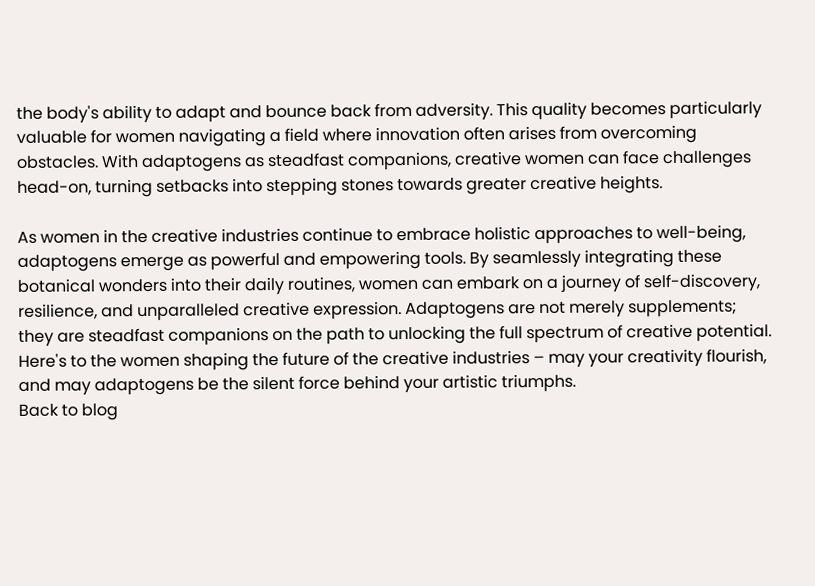the body's ability to adapt and bounce back from adversity. This quality becomes particularly valuable for women navigating a field where innovation often arises from overcoming obstacles. With adaptogens as steadfast companions, creative women can face challenges head-on, turning setbacks into stepping stones towards greater creative heights.

As women in the creative industries continue to embrace holistic approaches to well-being, adaptogens emerge as powerful and empowering tools. By seamlessly integrating these botanical wonders into their daily routines, women can embark on a journey of self-discovery, resilience, and unparalleled creative expression. Adaptogens are not merely supplements; they are steadfast companions on the path to unlocking the full spectrum of creative potential. Here's to the women shaping the future of the creative industries – may your creativity flourish, and may adaptogens be the silent force behind your artistic triumphs.
Back to blog